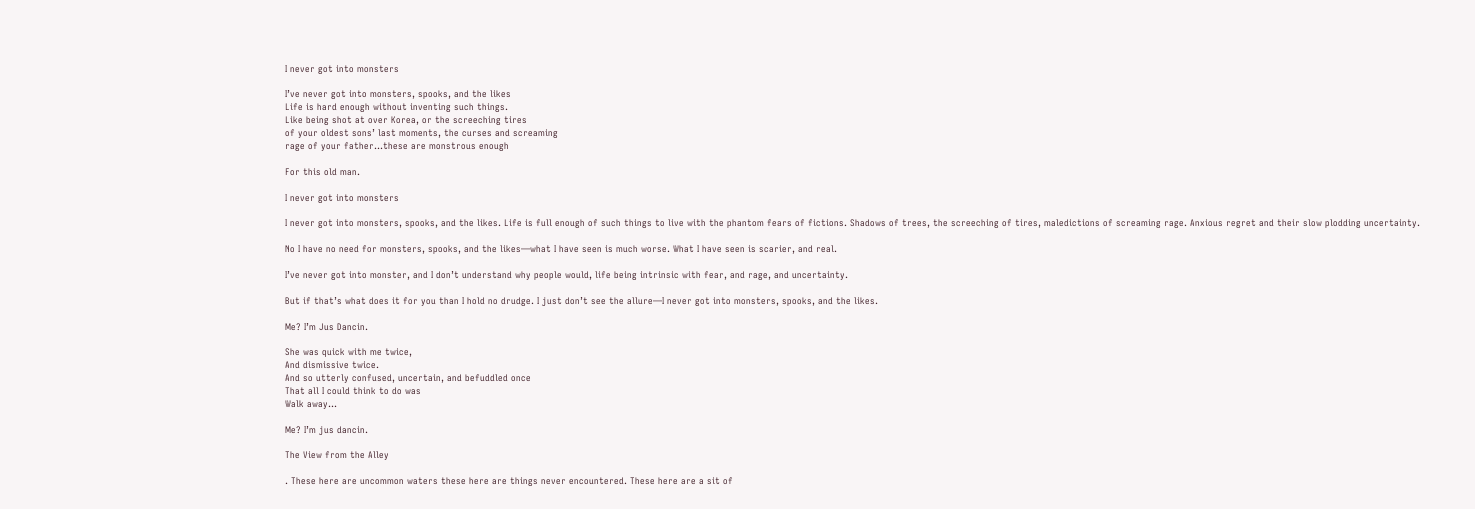I never got into monsters

I’ve never got into monsters, spooks, and the likes
Life is hard enough without inventing such things.
Like being shot at over Korea, or the screeching tires
of your oldest sons’ last moments, the curses and screaming
rage of your father…these are monstrous enough

For this old man.

I never got into monsters

I never got into monsters, spooks, and the likes. Life is full enough of such things to live with the phantom fears of fictions. Shadows of trees, the screeching of tires, maledictions of screaming rage. Anxious regret and their slow plodding uncertainty.

No I have no need for monsters, spooks, and the likes—what I have seen is much worse. What I have seen is scarier, and real.

I’ve never got into monster, and I don’t understand why people would, life being intrinsic with fear, and rage, and uncertainty.

But if that’s what does it for you than I hold no drudge. I just don’t see the allure—I never got into monsters, spooks, and the likes.

Me? I’m Jus Dancin.

She was quick with me twice,
And dismissive twice.
And so utterly confused, uncertain, and befuddled once
That all I could think to do was
Walk away…

Me? I’m jus dancin.

The View from the Alley

. These here are uncommon waters these here are things never encountered. These here are a sit of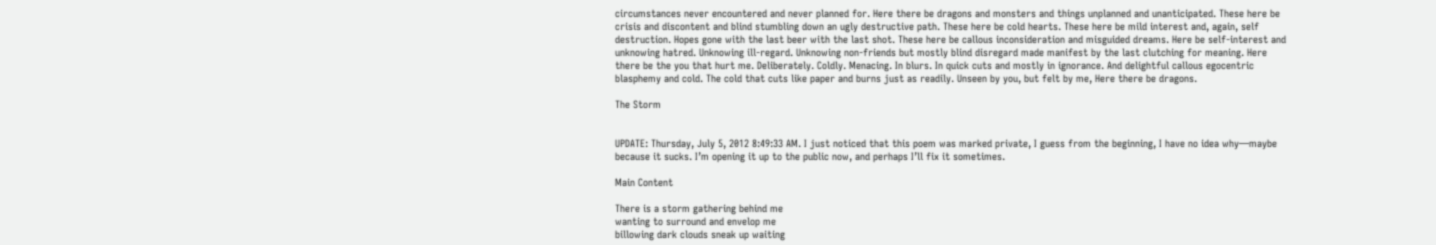circumstances never encountered and never planned for. Here there be dragons and monsters and things unplanned and unanticipated. These here be crisis and discontent and blind stumbling down an ugly destructive path. These here be cold hearts. These here be mild interest and, again, self destruction. Hopes gone with the last beer with the last shot. These here be callous inconsideration and misguided dreams. Here be self-interest and unknowing hatred. Unknowing ill-regard. Unknowing non-friends but mostly blind disregard made manifest by the last clutching for meaning. Here there be the you that hurt me. Deliberately. Coldly. Menacing. In blurs. In quick cuts and mostly in ignorance. And delightful callous egocentric blasphemy and cold. The cold that cuts like paper and burns just as readily. Unseen by you, but felt by me, Here there be dragons.

The Storm


UPDATE: Thursday, July 5, 2012 8:49:33 AM. I just noticed that this poem was marked private, I guess from the beginning, I have no idea why—maybe because it sucks. I’m opening it up to the public now, and perhaps I’ll fix it sometimes.

Main Content

There is a storm gathering behind me
wanting to surround and envelop me
billowing dark clouds sneak up waiting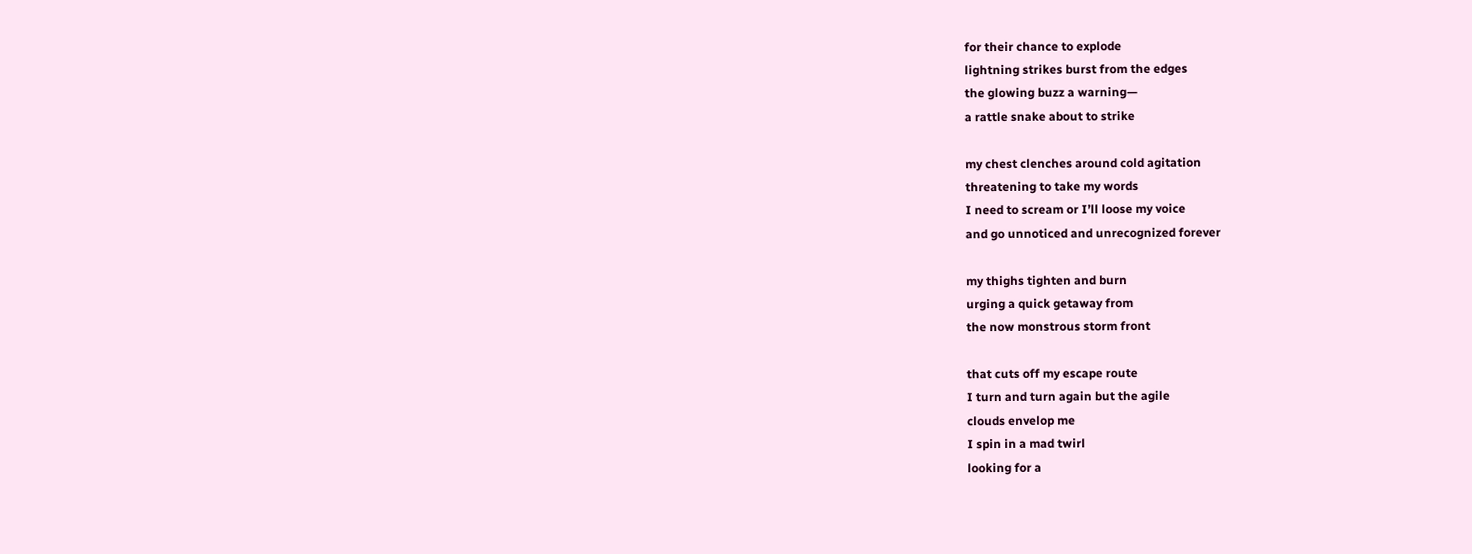for their chance to explode
lightning strikes burst from the edges
the glowing buzz a warning—
a rattle snake about to strike

my chest clenches around cold agitation
threatening to take my words
I need to scream or I’ll loose my voice
and go unnoticed and unrecognized forever

my thighs tighten and burn
urging a quick getaway from
the now monstrous storm front

that cuts off my escape route
I turn and turn again but the agile
clouds envelop me
I spin in a mad twirl
looking for a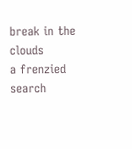break in the clouds
a frenzied search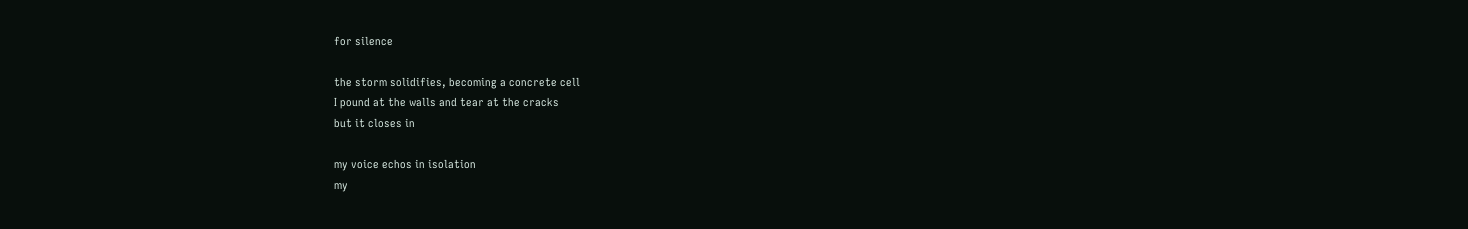for silence

the storm solidifies, becoming a concrete cell
I pound at the walls and tear at the cracks
but it closes in

my voice echos in isolation
my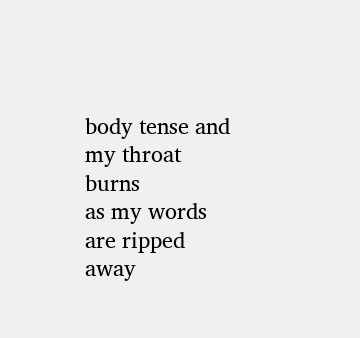body tense and my throat burns
as my words are ripped away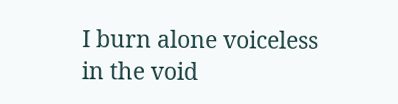I burn alone voiceless in the void